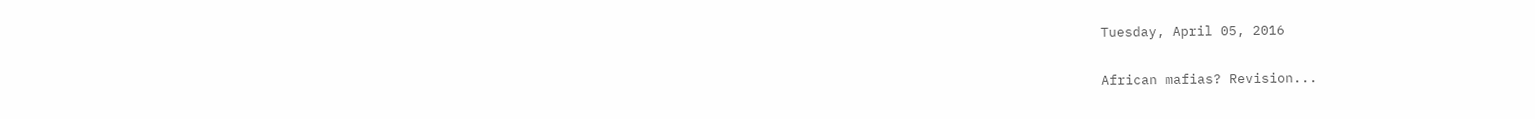Tuesday, April 05, 2016

African mafias? Revision...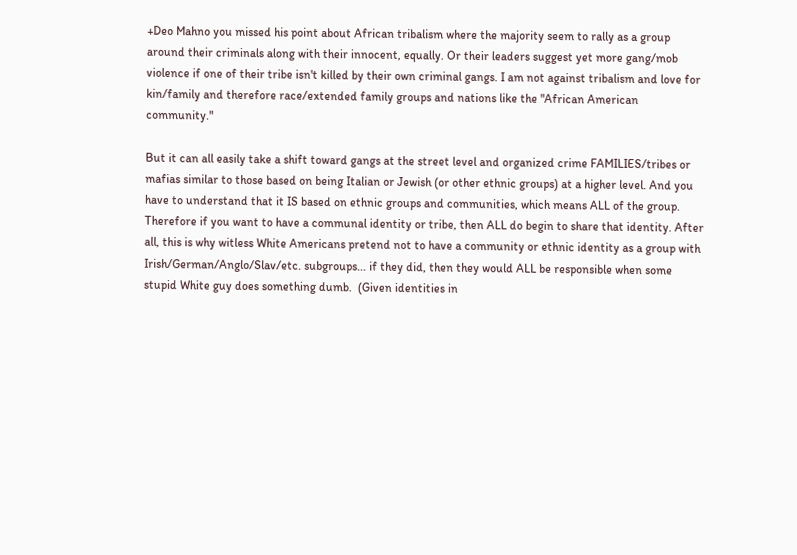+Deo Mahno you missed his point about African tribalism where the majority seem to rally as a group around their criminals along with their innocent, equally. Or their leaders suggest yet more gang/mob violence if one of their tribe isn't killed by their own criminal gangs. I am not against tribalism and love for kin/family and therefore race/extended family groups and nations like the "African American community."

But it can all easily take a shift toward gangs at the street level and organized crime FAMILIES/tribes or mafias similar to those based on being Italian or Jewish (or other ethnic groups) at a higher level. And you have to understand that it IS based on ethnic groups and communities, which means ALL of the group. Therefore if you want to have a communal identity or tribe, then ALL do begin to share that identity. After all, this is why witless White Americans pretend not to have a community or ethnic identity as a group with Irish/German/Anglo/Slav/etc. subgroups... if they did, then they would ALL be responsible when some stupid White guy does something dumb.  (Given identities in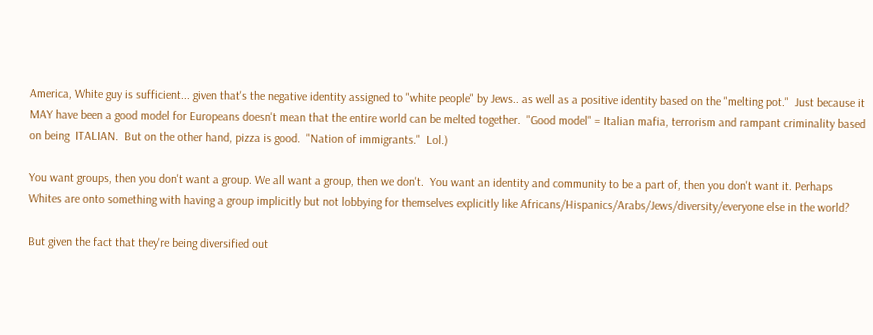America, White guy is sufficient... given that's the negative identity assigned to "white people" by Jews.. as well as a positive identity based on the "melting pot."  Just because it MAY have been a good model for Europeans doesn't mean that the entire world can be melted together.  "Good model" = Italian mafia, terrorism and rampant criminality based on being  ITALIAN.  But on the other hand, pizza is good.  "Nation of immigrants."  Lol.)

You want groups, then you don't want a group. We all want a group, then we don't.  You want an identity and community to be a part of, then you don't want it. Perhaps Whites are onto something with having a group implicitly but not lobbying for themselves explicitly like Africans/Hispanics/Arabs/Jews/diversity/everyone else in the world?

But given the fact that they're being diversified out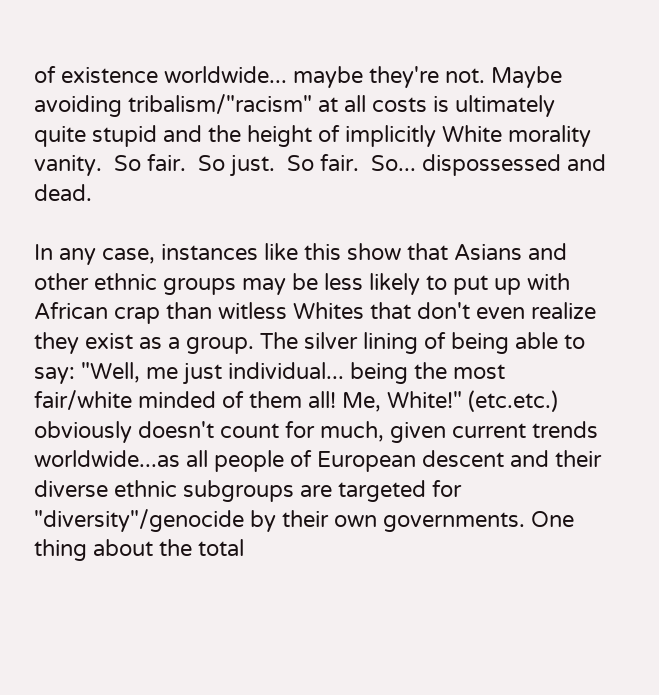of existence worldwide... maybe they're not. Maybe avoiding tribalism/"racism" at all costs is ultimately quite stupid and the height of implicitly White morality vanity.  So fair.  So just.  So fair.  So... dispossessed and dead.

In any case, instances like this show that Asians and other ethnic groups may be less likely to put up with African crap than witless Whites that don't even realize they exist as a group. The silver lining of being able to say: "Well, me just individual... being the most fair/white minded of them all! Me, White!" (etc.etc.) obviously doesn't count for much, given current trends worldwide...as all people of European descent and their diverse ethnic subgroups are targeted for "diversity"/genocide by their own governments. One thing about the total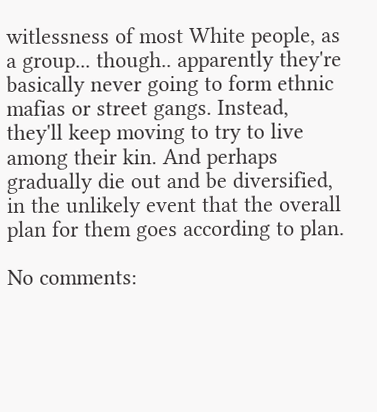witlessness of most White people, as a group... though.. apparently they're basically never going to form ethnic mafias or street gangs. Instead, they'll keep moving to try to live among their kin. And perhaps gradually die out and be diversified, in the unlikely event that the overall plan for them goes according to plan.

No comments: